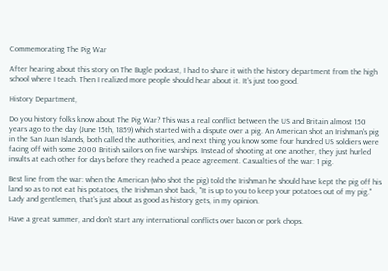Commemorating The Pig War

After hearing about this story on The Bugle podcast, I had to share it with the history department from the high school where I teach. Then I realized more people should hear about it. It's just too good.

History Department,

Do you history folks know about The Pig War? This was a real conflict between the US and Britain almost 150 years ago to the day (June 15th, 1859) which started with a dispute over a pig. An American shot an Irishman's pig in the San Juan Islands, both called the authorities, and next thing you know some four hundred US soldiers were facing off with some 2000 British sailors on five warships. Instead of shooting at one another, they just hurled insults at each other for days before they reached a peace agreement. Casualties of the war: 1 pig.

Best line from the war: when the American (who shot the pig) told the Irishman he should have kept the pig off his land so as to not eat his potatoes, the Irishman shot back, "It is up to you to keep your potatoes out of my pig." Lady and gentlemen, that's just about as good as history gets, in my opinion.

Have a great summer, and don't start any international conflicts over bacon or pork chops.